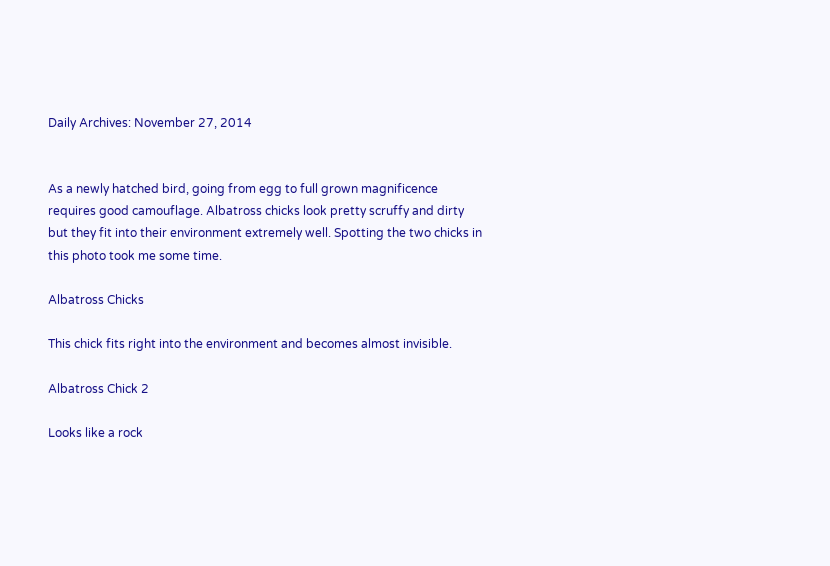Daily Archives: November 27, 2014


As a newly hatched bird, going from egg to full grown magnificence requires good camouflage. Albatross chicks look pretty scruffy and dirty but they fit into their environment extremely well. Spotting the two chicks in this photo took me some time.

Albatross Chicks

This chick fits right into the environment and becomes almost invisible.

Albatross Chick 2

Looks like a rock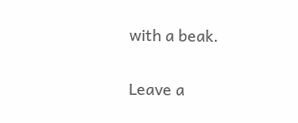with a beak.

Leave a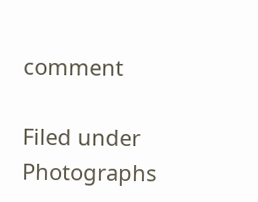comment

Filed under Photographs